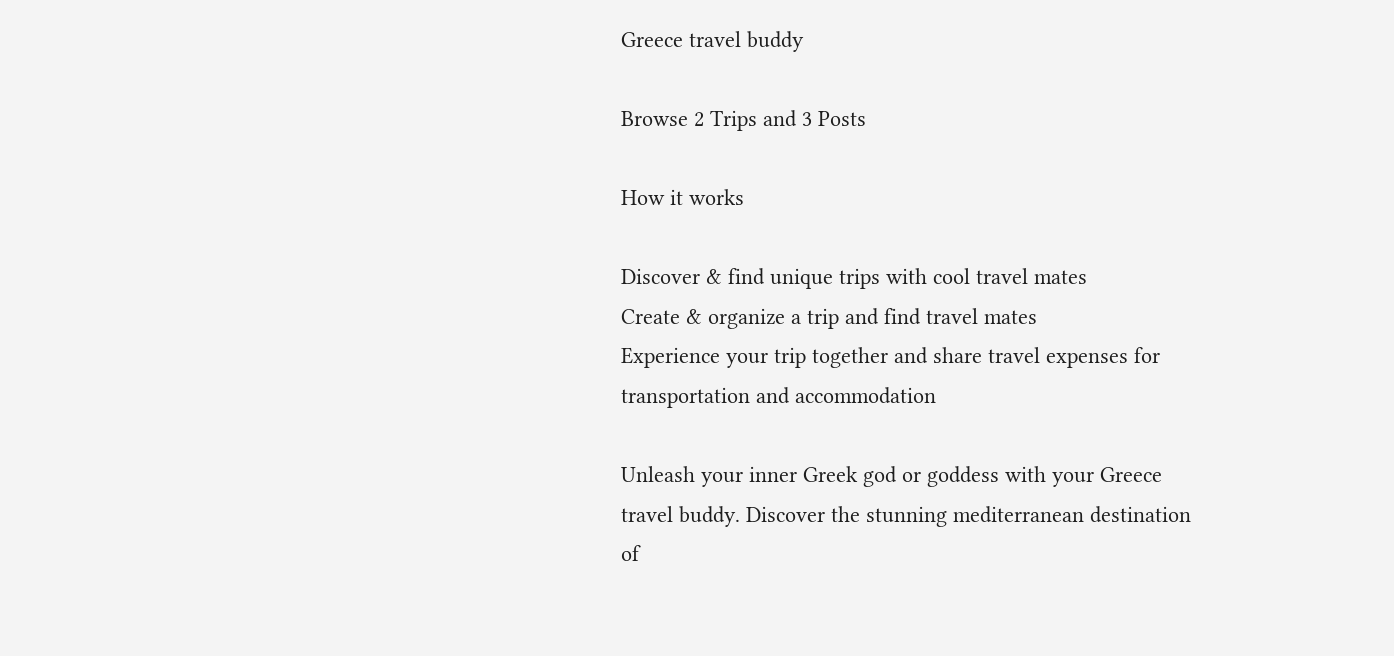Greece travel buddy

Browse 2 Trips and 3 Posts

How it works

Discover & find unique trips with cool travel mates
Create & organize a trip and find travel mates
Experience your trip together and share travel expenses for transportation and accommodation

Unleash your inner Greek god or goddess with your Greece travel buddy. Discover the stunning mediterranean destination of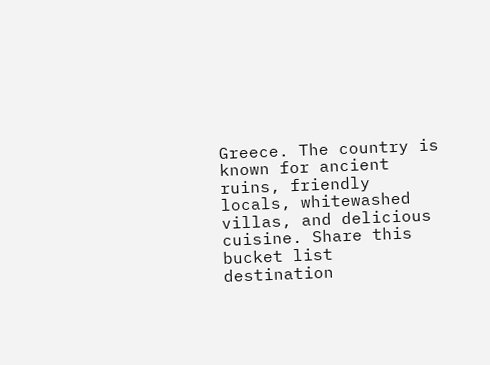Greece. The country is known for ancient ruins, friendly locals, whitewashed villas, and delicious cuisine. Share this bucket list destination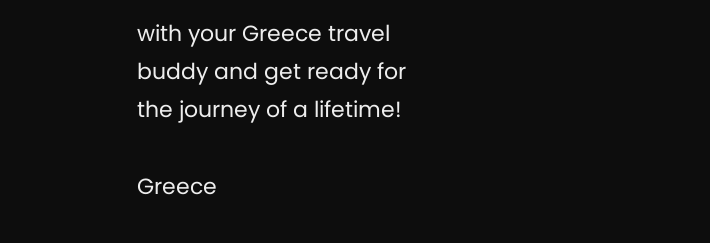with your Greece travel buddy and get ready for the journey of a lifetime!

Greece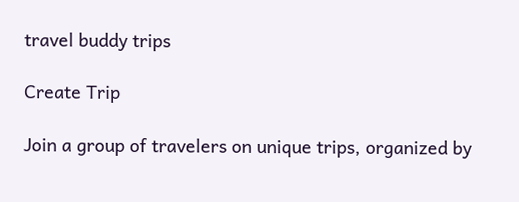travel buddy trips

Create Trip

Join a group of travelers on unique trips, organized by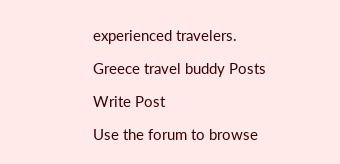experienced travelers.

Greece travel buddy Posts

Write Post

Use the forum to browse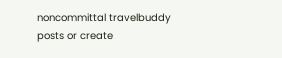noncommittal travelbuddy posts or create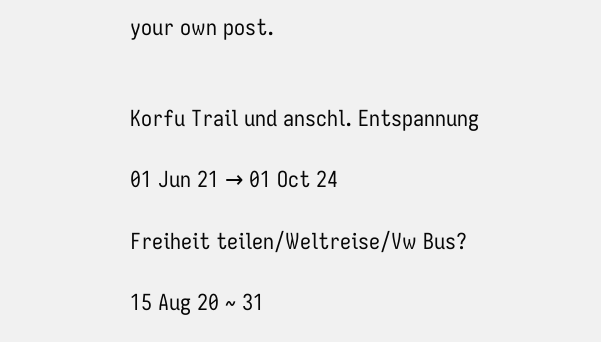your own post.


Korfu Trail und anschl. Entspannung

01 Jun 21 → 01 Oct 24

Freiheit teilen/Weltreise/Vw Bus?

15 Aug 20 ~ 31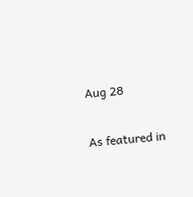Aug 28

As featured in